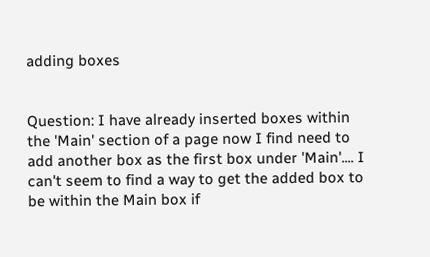adding boxes


Question: I have already inserted boxes within the 'Main' section of a page now I find need to add another box as the first box under 'Main'.... I can't seem to find a way to get the added box to be within the Main box if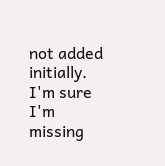not added initially. I'm sure I'm missing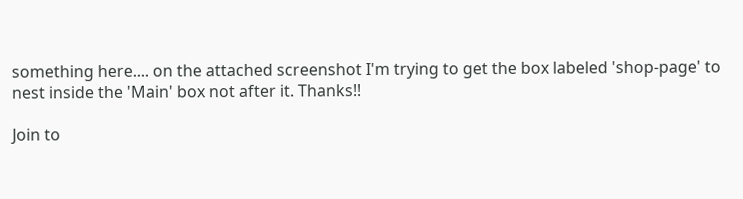something here.... on the attached screenshot I'm trying to get the box labeled 'shop-page' to nest inside the 'Main' box not after it. Thanks!!

Join to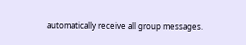automatically receive all group messages.